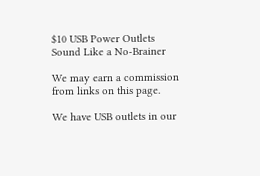$10 USB Power Outlets Sound Like a No-Brainer

We may earn a commission from links on this page.

We have USB outlets in our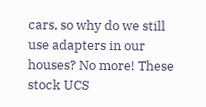cars, so why do we still use adapters in our houses? No more! These stock UCS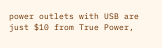power outlets with USB are just $10 from True Power,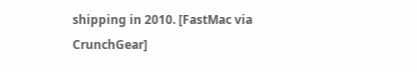shipping in 2010. [FastMac via CrunchGear]